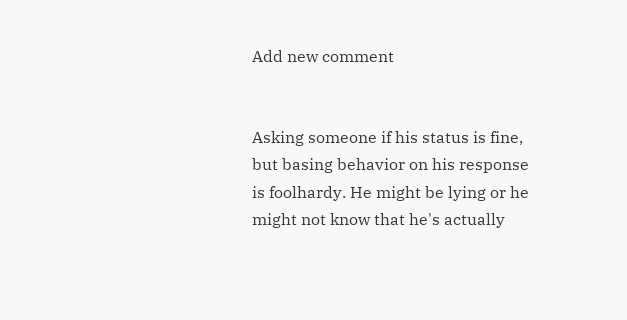Add new comment


Asking someone if his status is fine, but basing behavior on his response is foolhardy. He might be lying or he might not know that he's actually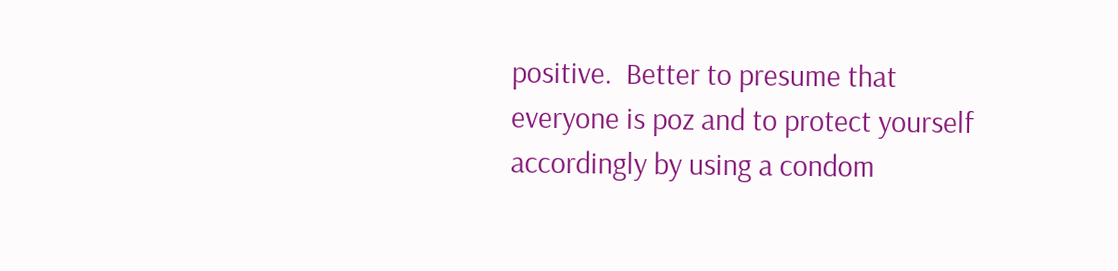positive.  Better to presume that everyone is poz and to protect yourself accordingly by using a condom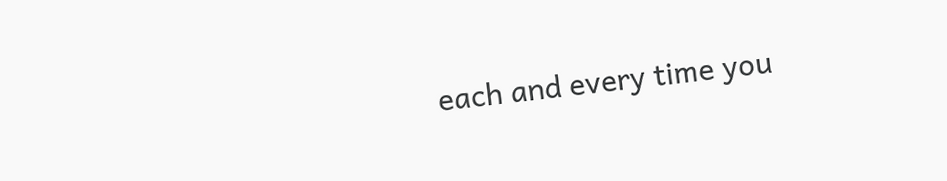each and every time you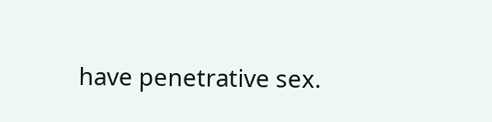have penetrative sex.